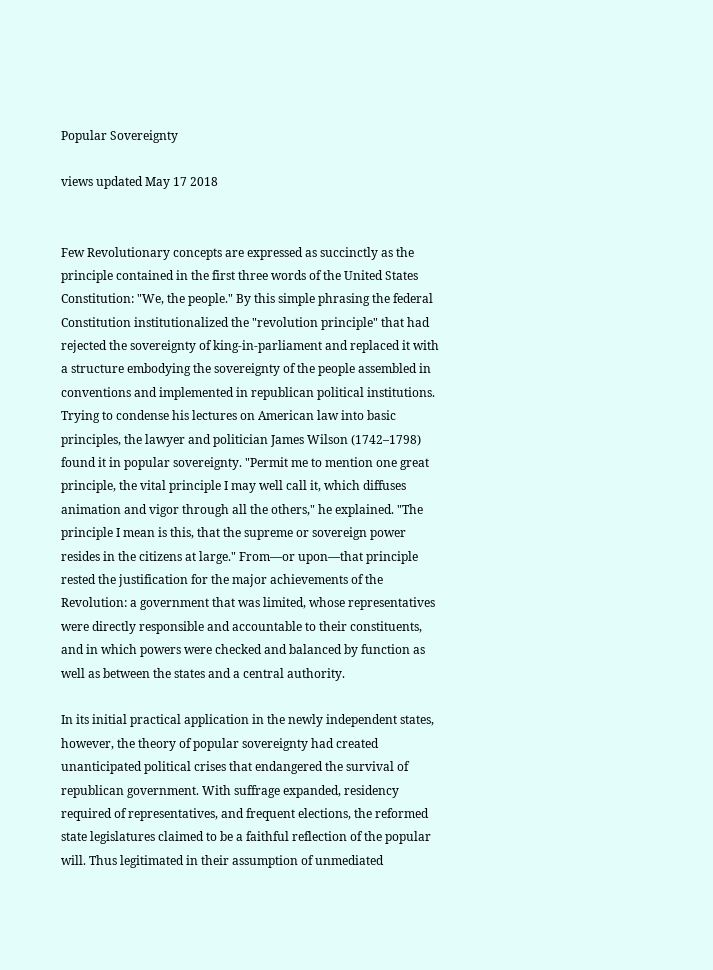Popular Sovereignty

views updated May 17 2018


Few Revolutionary concepts are expressed as succinctly as the principle contained in the first three words of the United States Constitution: "We, the people." By this simple phrasing the federal Constitution institutionalized the "revolution principle" that had rejected the sovereignty of king-in-parliament and replaced it with a structure embodying the sovereignty of the people assembled in conventions and implemented in republican political institutions. Trying to condense his lectures on American law into basic principles, the lawyer and politician James Wilson (1742–1798) found it in popular sovereignty. "Permit me to mention one great principle, the vital principle I may well call it, which diffuses animation and vigor through all the others," he explained. "The principle I mean is this, that the supreme or sovereign power resides in the citizens at large." From—or upon—that principle rested the justification for the major achievements of the Revolution: a government that was limited, whose representatives were directly responsible and accountable to their constituents, and in which powers were checked and balanced by function as well as between the states and a central authority.

In its initial practical application in the newly independent states, however, the theory of popular sovereignty had created unanticipated political crises that endangered the survival of republican government. With suffrage expanded, residency required of representatives, and frequent elections, the reformed state legislatures claimed to be a faithful reflection of the popular will. Thus legitimated in their assumption of unmediated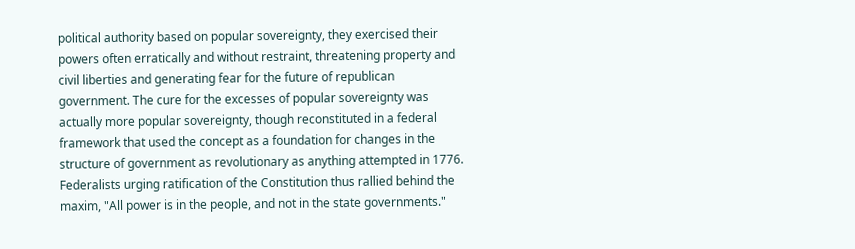political authority based on popular sovereignty, they exercised their powers often erratically and without restraint, threatening property and civil liberties and generating fear for the future of republican government. The cure for the excesses of popular sovereignty was actually more popular sovereignty, though reconstituted in a federal framework that used the concept as a foundation for changes in the structure of government as revolutionary as anything attempted in 1776. Federalists urging ratification of the Constitution thus rallied behind the maxim, "All power is in the people, and not in the state governments."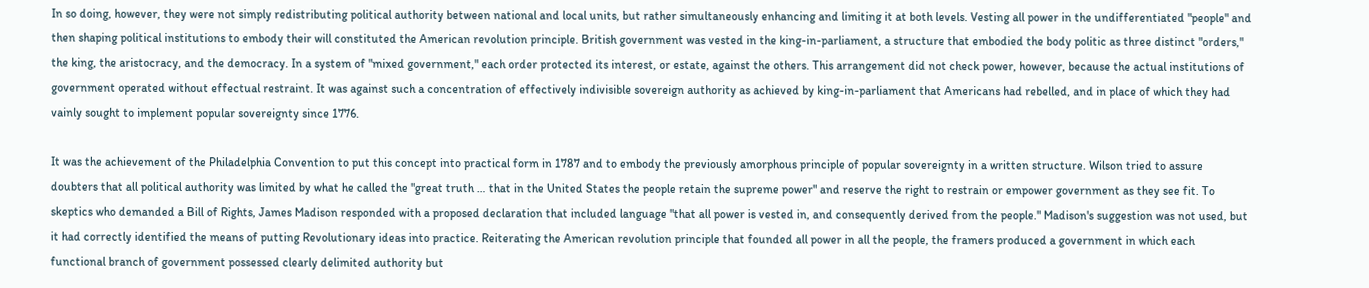In so doing, however, they were not simply redistributing political authority between national and local units, but rather simultaneously enhancing and limiting it at both levels. Vesting all power in the undifferentiated "people" and then shaping political institutions to embody their will constituted the American revolution principle. British government was vested in the king-in-parliament, a structure that embodied the body politic as three distinct "orders," the king, the aristocracy, and the democracy. In a system of "mixed government," each order protected its interest, or estate, against the others. This arrangement did not check power, however, because the actual institutions of government operated without effectual restraint. It was against such a concentration of effectively indivisible sovereign authority as achieved by king-in-parliament that Americans had rebelled, and in place of which they had vainly sought to implement popular sovereignty since 1776.

It was the achievement of the Philadelphia Convention to put this concept into practical form in 1787 and to embody the previously amorphous principle of popular sovereignty in a written structure. Wilson tried to assure doubters that all political authority was limited by what he called the "great truth … that in the United States the people retain the supreme power" and reserve the right to restrain or empower government as they see fit. To skeptics who demanded a Bill of Rights, James Madison responded with a proposed declaration that included language "that all power is vested in, and consequently derived from the people." Madison's suggestion was not used, but it had correctly identified the means of putting Revolutionary ideas into practice. Reiterating the American revolution principle that founded all power in all the people, the framers produced a government in which each functional branch of government possessed clearly delimited authority but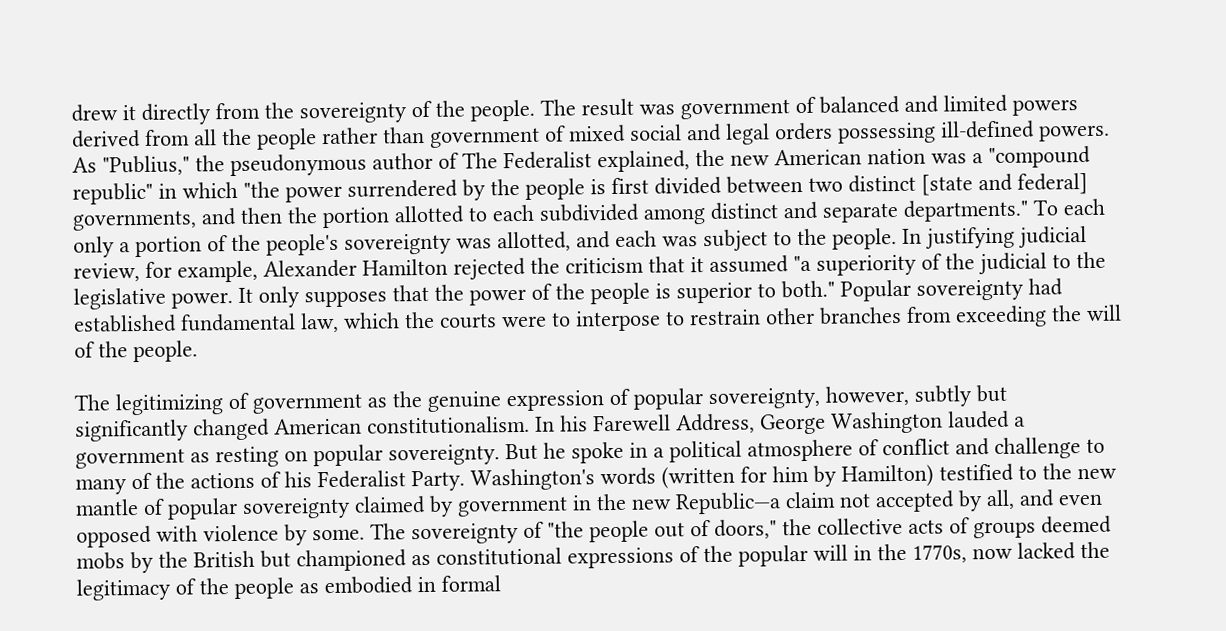drew it directly from the sovereignty of the people. The result was government of balanced and limited powers derived from all the people rather than government of mixed social and legal orders possessing ill-defined powers. As "Publius," the pseudonymous author of The Federalist explained, the new American nation was a "compound republic" in which "the power surrendered by the people is first divided between two distinct [state and federal] governments, and then the portion allotted to each subdivided among distinct and separate departments." To each only a portion of the people's sovereignty was allotted, and each was subject to the people. In justifying judicial review, for example, Alexander Hamilton rejected the criticism that it assumed "a superiority of the judicial to the legislative power. It only supposes that the power of the people is superior to both." Popular sovereignty had established fundamental law, which the courts were to interpose to restrain other branches from exceeding the will of the people.

The legitimizing of government as the genuine expression of popular sovereignty, however, subtly but significantly changed American constitutionalism. In his Farewell Address, George Washington lauded a government as resting on popular sovereignty. But he spoke in a political atmosphere of conflict and challenge to many of the actions of his Federalist Party. Washington's words (written for him by Hamilton) testified to the new mantle of popular sovereignty claimed by government in the new Republic—a claim not accepted by all, and even opposed with violence by some. The sovereignty of "the people out of doors," the collective acts of groups deemed mobs by the British but championed as constitutional expressions of the popular will in the 1770s, now lacked the legitimacy of the people as embodied in formal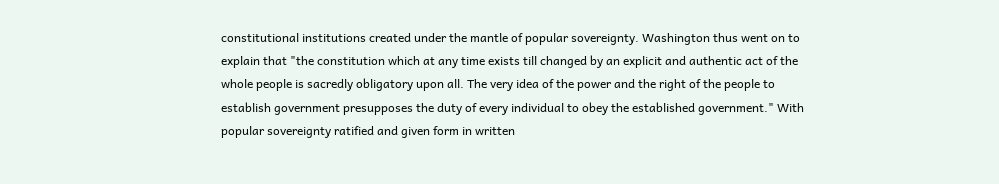constitutional institutions created under the mantle of popular sovereignty. Washington thus went on to explain that "the constitution which at any time exists till changed by an explicit and authentic act of the whole people is sacredly obligatory upon all. The very idea of the power and the right of the people to establish government presupposes the duty of every individual to obey the established government." With popular sovereignty ratified and given form in written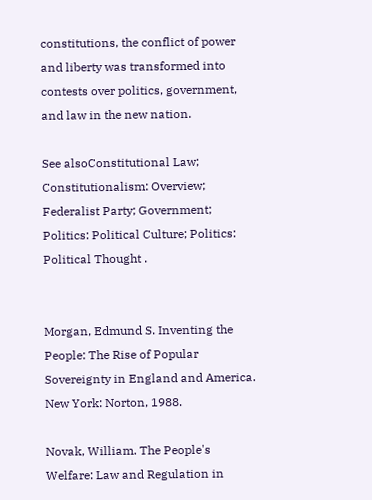constitutions, the conflict of power and liberty was transformed into contests over politics, government, and law in the new nation.

See alsoConstitutional Law; Constitutionalism: Overview; Federalist Party; Government; Politics: Political Culture; Politics: Political Thought .


Morgan, Edmund S. Inventing the People: The Rise of Popular Sovereignty in England and America. New York: Norton, 1988.

Novak, William. The People's Welfare: Law and Regulation in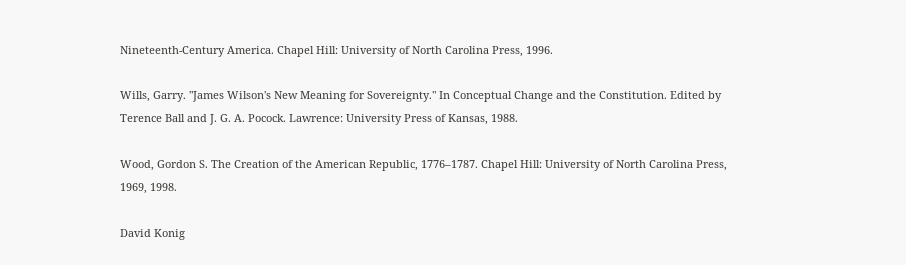Nineteenth-Century America. Chapel Hill: University of North Carolina Press, 1996.

Wills, Garry. "James Wilson's New Meaning for Sovereignty." In Conceptual Change and the Constitution. Edited by Terence Ball and J. G. A. Pocock. Lawrence: University Press of Kansas, 1988.

Wood, Gordon S. The Creation of the American Republic, 1776–1787. Chapel Hill: University of North Carolina Press, 1969, 1998.

David Konig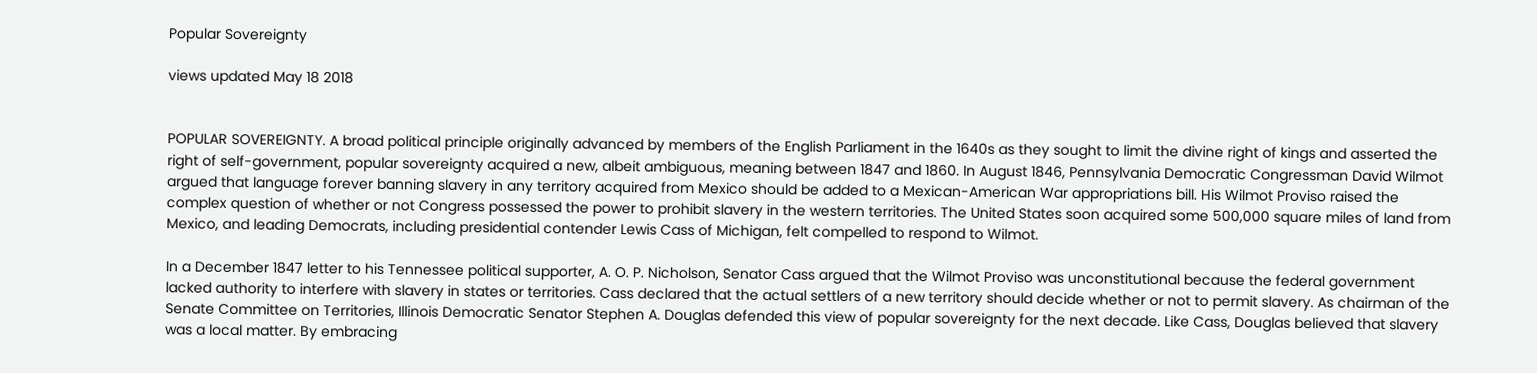Popular Sovereignty

views updated May 18 2018


POPULAR SOVEREIGNTY. A broad political principle originally advanced by members of the English Parliament in the 1640s as they sought to limit the divine right of kings and asserted the right of self-government, popular sovereignty acquired a new, albeit ambiguous, meaning between 1847 and 1860. In August 1846, Pennsylvania Democratic Congressman David Wilmot argued that language forever banning slavery in any territory acquired from Mexico should be added to a Mexican-American War appropriations bill. His Wilmot Proviso raised the complex question of whether or not Congress possessed the power to prohibit slavery in the western territories. The United States soon acquired some 500,000 square miles of land from Mexico, and leading Democrats, including presidential contender Lewis Cass of Michigan, felt compelled to respond to Wilmot.

In a December 1847 letter to his Tennessee political supporter, A. O. P. Nicholson, Senator Cass argued that the Wilmot Proviso was unconstitutional because the federal government lacked authority to interfere with slavery in states or territories. Cass declared that the actual settlers of a new territory should decide whether or not to permit slavery. As chairman of the Senate Committee on Territories, Illinois Democratic Senator Stephen A. Douglas defended this view of popular sovereignty for the next decade. Like Cass, Douglas believed that slavery was a local matter. By embracing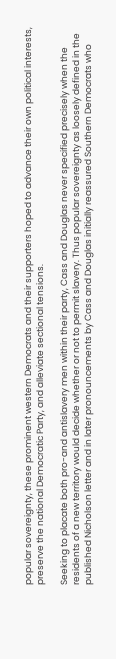popular sovereignty, these prominent western Democrats and their supporters hoped to advance their own political interests, preserve the national Democratic Party, and alleviate sectional tensions.

Seeking to placate both pro-and antislavery men within their party, Cass and Douglas never specified precisely when the residents of a new territory would decide whether or not to permit slavery. Thus popular sovereignty as loosely defined in the published Nicholson letter and in later pronouncements by Cass and Douglas initially reassured Southern Democrats who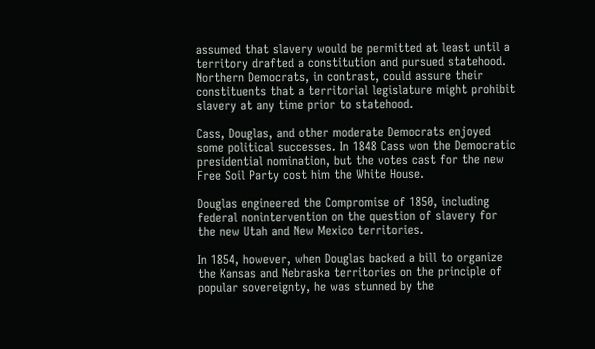assumed that slavery would be permitted at least until a territory drafted a constitution and pursued statehood. Northern Democrats, in contrast, could assure their constituents that a territorial legislature might prohibit slavery at any time prior to statehood.

Cass, Douglas, and other moderate Democrats enjoyed some political successes. In 1848 Cass won the Democratic presidential nomination, but the votes cast for the new Free Soil Party cost him the White House.

Douglas engineered the Compromise of 1850, including federal nonintervention on the question of slavery for the new Utah and New Mexico territories.

In 1854, however, when Douglas backed a bill to organize the Kansas and Nebraska territories on the principle of popular sovereignty, he was stunned by the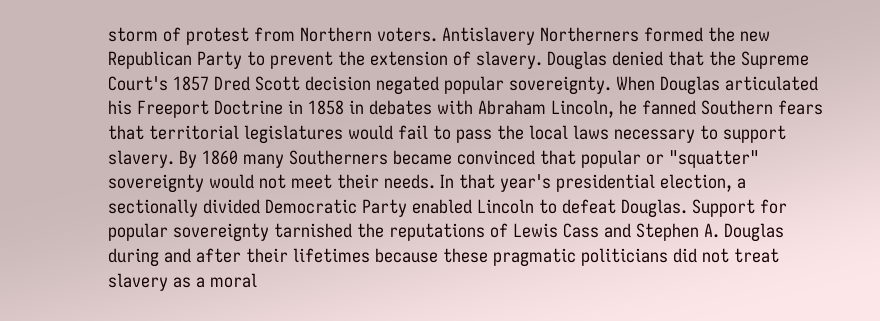storm of protest from Northern voters. Antislavery Northerners formed the new Republican Party to prevent the extension of slavery. Douglas denied that the Supreme Court's 1857 Dred Scott decision negated popular sovereignty. When Douglas articulated his Freeport Doctrine in 1858 in debates with Abraham Lincoln, he fanned Southern fears that territorial legislatures would fail to pass the local laws necessary to support slavery. By 1860 many Southerners became convinced that popular or "squatter" sovereignty would not meet their needs. In that year's presidential election, a sectionally divided Democratic Party enabled Lincoln to defeat Douglas. Support for popular sovereignty tarnished the reputations of Lewis Cass and Stephen A. Douglas during and after their lifetimes because these pragmatic politicians did not treat slavery as a moral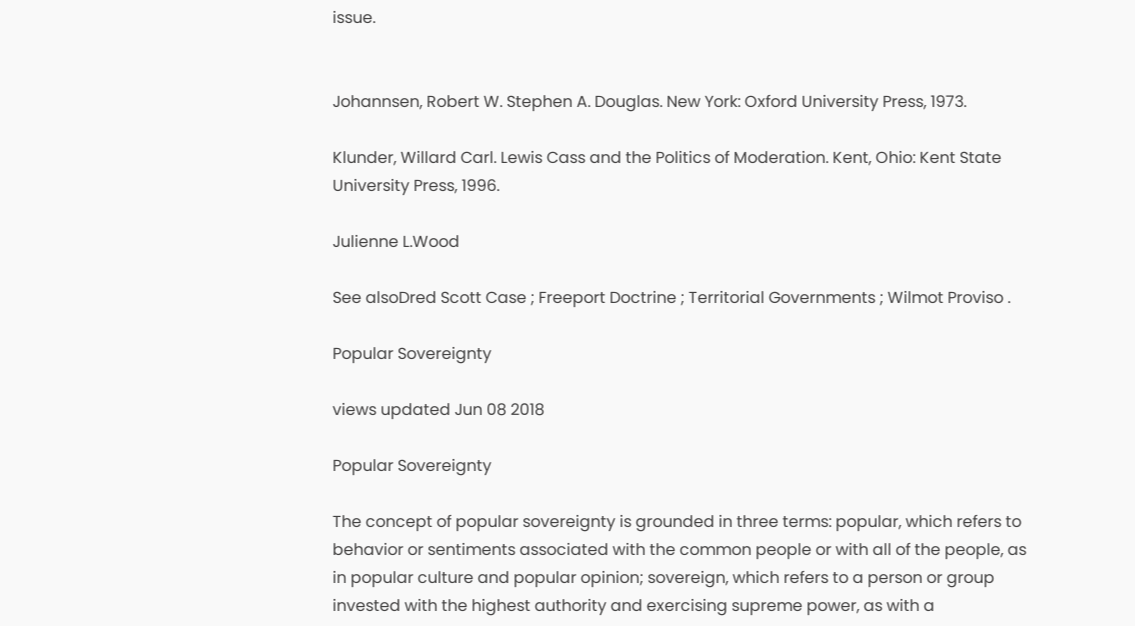issue.


Johannsen, Robert W. Stephen A. Douglas. New York: Oxford University Press, 1973.

Klunder, Willard Carl. Lewis Cass and the Politics of Moderation. Kent, Ohio: Kent State University Press, 1996.

Julienne L.Wood

See alsoDred Scott Case ; Freeport Doctrine ; Territorial Governments ; Wilmot Proviso .

Popular Sovereignty

views updated Jun 08 2018

Popular Sovereignty

The concept of popular sovereignty is grounded in three terms: popular, which refers to behavior or sentiments associated with the common people or with all of the people, as in popular culture and popular opinion; sovereign, which refers to a person or group invested with the highest authority and exercising supreme power, as with a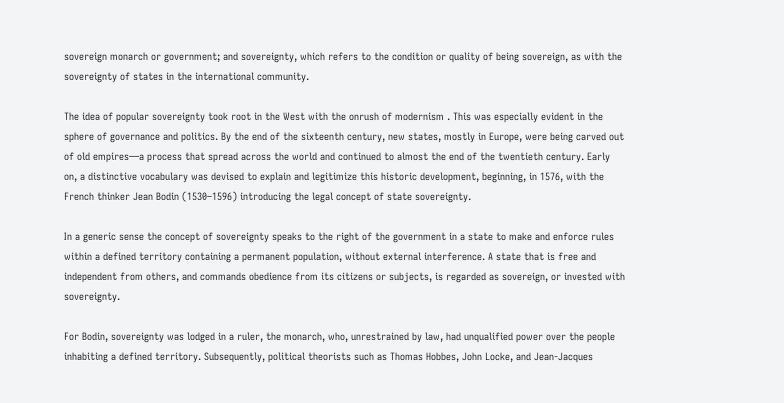sovereign monarch or government; and sovereignty, which refers to the condition or quality of being sovereign, as with the sovereignty of states in the international community.

The idea of popular sovereignty took root in the West with the onrush of modernism . This was especially evident in the sphere of governance and politics. By the end of the sixteenth century, new states, mostly in Europe, were being carved out of old empires—a process that spread across the world and continued to almost the end of the twentieth century. Early on, a distinctive vocabulary was devised to explain and legitimize this historic development, beginning, in 1576, with the French thinker Jean Bodin (1530–1596) introducing the legal concept of state sovereignty.

In a generic sense the concept of sovereignty speaks to the right of the government in a state to make and enforce rules within a defined territory containing a permanent population, without external interference. A state that is free and independent from others, and commands obedience from its citizens or subjects, is regarded as sovereign, or invested with sovereignty.

For Bodin, sovereignty was lodged in a ruler, the monarch, who, unrestrained by law, had unqualified power over the people inhabiting a defined territory. Subsequently, political theorists such as Thomas Hobbes, John Locke, and Jean-Jacques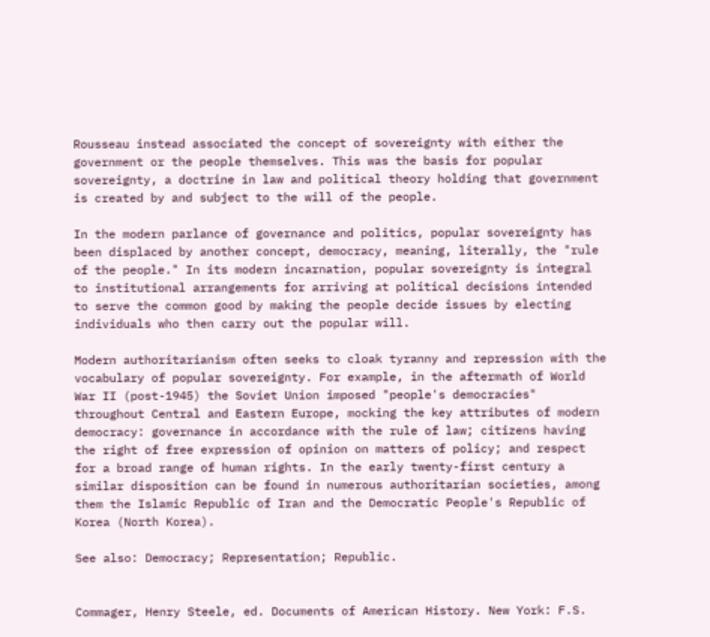Rousseau instead associated the concept of sovereignty with either the government or the people themselves. This was the basis for popular sovereignty, a doctrine in law and political theory holding that government is created by and subject to the will of the people.

In the modern parlance of governance and politics, popular sovereignty has been displaced by another concept, democracy, meaning, literally, the "rule of the people." In its modern incarnation, popular sovereignty is integral to institutional arrangements for arriving at political decisions intended to serve the common good by making the people decide issues by electing individuals who then carry out the popular will.

Modern authoritarianism often seeks to cloak tyranny and repression with the vocabulary of popular sovereignty. For example, in the aftermath of World War II (post-1945) the Soviet Union imposed "people's democracies" throughout Central and Eastern Europe, mocking the key attributes of modern democracy: governance in accordance with the rule of law; citizens having the right of free expression of opinion on matters of policy; and respect for a broad range of human rights. In the early twenty-first century a similar disposition can be found in numerous authoritarian societies, among them the Islamic Republic of Iran and the Democratic People's Republic of Korea (North Korea).

See also: Democracy; Representation; Republic.


Commager, Henry Steele, ed. Documents of American History. New York: F.S.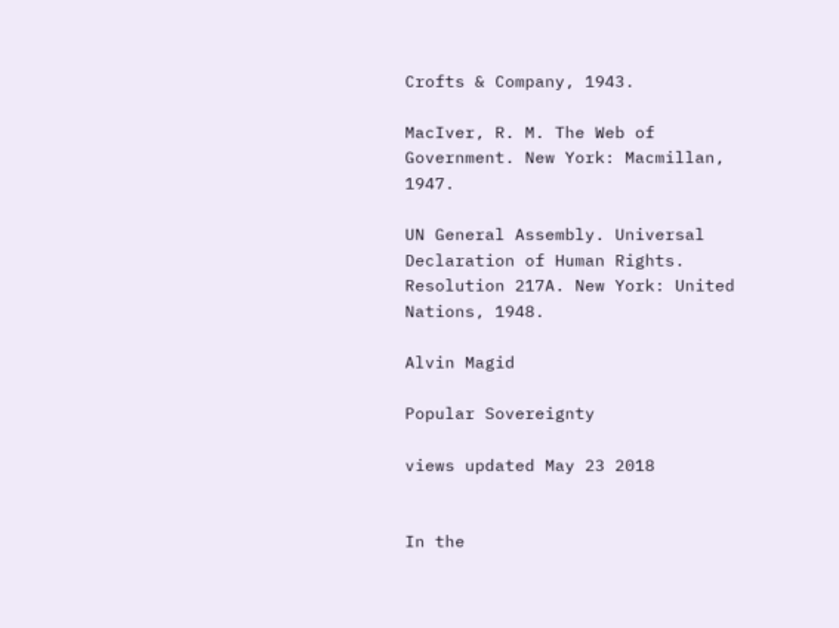Crofts & Company, 1943.

MacIver, R. M. The Web of Government. New York: Macmillan, 1947.

UN General Assembly. Universal Declaration of Human Rights. Resolution 217A. New York: United Nations, 1948.

Alvin Magid

Popular Sovereignty

views updated May 23 2018


In the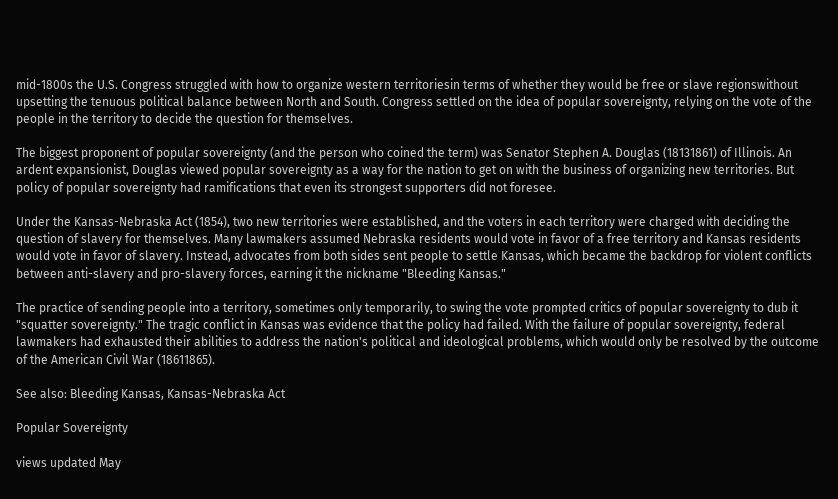mid-1800s the U.S. Congress struggled with how to organize western territoriesin terms of whether they would be free or slave regionswithout upsetting the tenuous political balance between North and South. Congress settled on the idea of popular sovereignty, relying on the vote of the people in the territory to decide the question for themselves.

The biggest proponent of popular sovereignty (and the person who coined the term) was Senator Stephen A. Douglas (18131861) of Illinois. An ardent expansionist, Douglas viewed popular sovereignty as a way for the nation to get on with the business of organizing new territories. But policy of popular sovereignty had ramifications that even its strongest supporters did not foresee.

Under the Kansas-Nebraska Act (1854), two new territories were established, and the voters in each territory were charged with deciding the question of slavery for themselves. Many lawmakers assumed Nebraska residents would vote in favor of a free territory and Kansas residents would vote in favor of slavery. Instead, advocates from both sides sent people to settle Kansas, which became the backdrop for violent conflicts between anti-slavery and pro-slavery forces, earning it the nickname "Bleeding Kansas."

The practice of sending people into a territory, sometimes only temporarily, to swing the vote prompted critics of popular sovereignty to dub it "squatter sovereignty." The tragic conflict in Kansas was evidence that the policy had failed. With the failure of popular sovereignty, federal lawmakers had exhausted their abilities to address the nation's political and ideological problems, which would only be resolved by the outcome of the American Civil War (18611865).

See also: Bleeding Kansas, Kansas-Nebraska Act

Popular Sovereignty

views updated May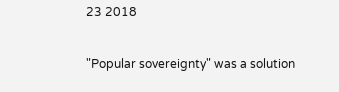23 2018


"Popular sovereignty" was a solution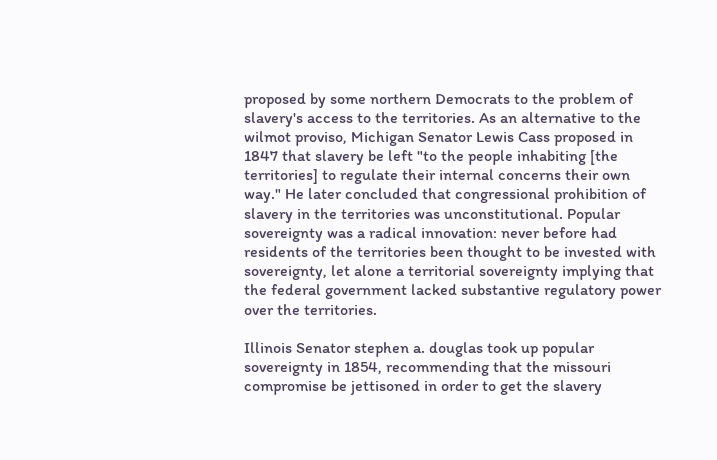proposed by some northern Democrats to the problem of slavery's access to the territories. As an alternative to the wilmot proviso, Michigan Senator Lewis Cass proposed in 1847 that slavery be left "to the people inhabiting [the territories] to regulate their internal concerns their own way." He later concluded that congressional prohibition of slavery in the territories was unconstitutional. Popular sovereignty was a radical innovation: never before had residents of the territories been thought to be invested with sovereignty, let alone a territorial sovereignty implying that the federal government lacked substantive regulatory power over the territories.

Illinois Senator stephen a. douglas took up popular sovereignty in 1854, recommending that the missouri compromise be jettisoned in order to get the slavery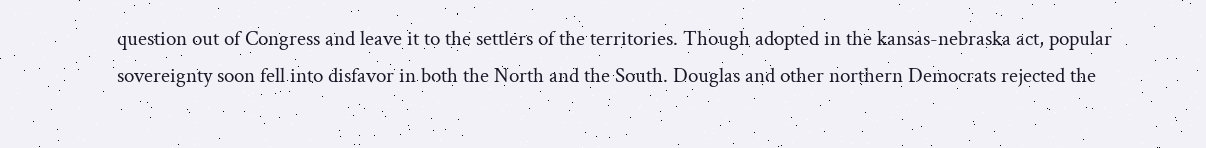question out of Congress and leave it to the settlers of the territories. Though adopted in the kansas-nebraska act, popular sovereignty soon fell into disfavor in both the North and the South. Douglas and other northern Democrats rejected the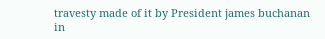travesty made of it by President james buchanan in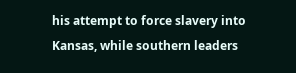his attempt to force slavery into Kansas, while southern leaders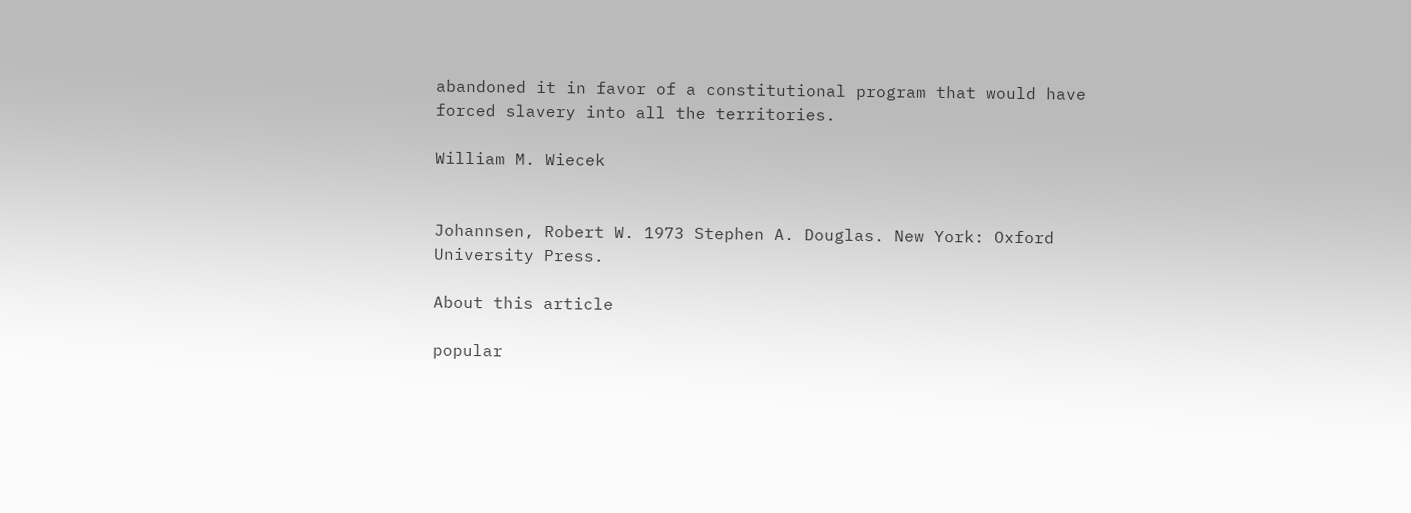abandoned it in favor of a constitutional program that would have forced slavery into all the territories.

William M. Wiecek


Johannsen, Robert W. 1973 Stephen A. Douglas. New York: Oxford University Press.

About this article

popular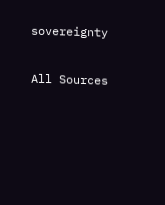sovereignty

All Sources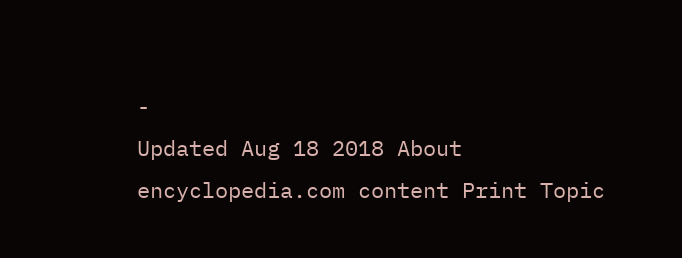-
Updated Aug 18 2018 About encyclopedia.com content Print Topic